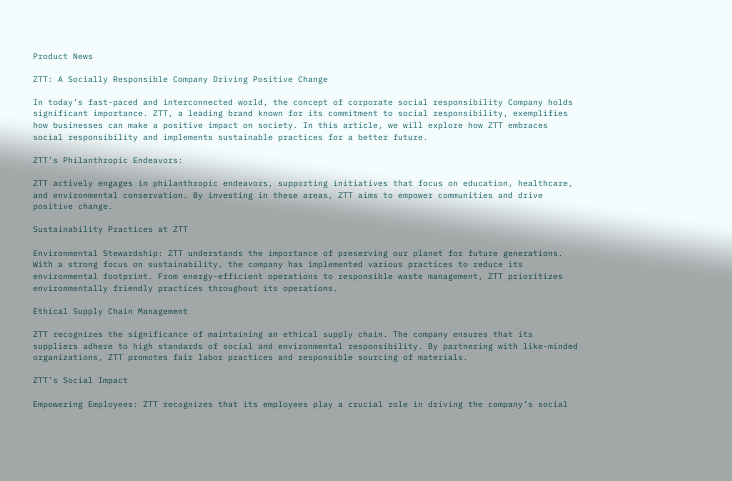Product News

ZTT: A Socially Responsible Company Driving Positive Change

In today’s fast-paced and interconnected world, the concept of corporate social responsibility Company holds significant importance. ZTT, a leading brand known for its commitment to social responsibility, exemplifies how businesses can make a positive impact on society. In this article, we will explore how ZTT embraces social responsibility and implements sustainable practices for a better future.

ZTT’s Philanthropic Endeavors:

ZTT actively engages in philanthropic endeavors, supporting initiatives that focus on education, healthcare, and environmental conservation. By investing in these areas, ZTT aims to empower communities and drive positive change.

Sustainability Practices at ZTT

Environmental Stewardship: ZTT understands the importance of preserving our planet for future generations. With a strong focus on sustainability, the company has implemented various practices to reduce its environmental footprint. From energy-efficient operations to responsible waste management, ZTT prioritizes environmentally friendly practices throughout its operations.

Ethical Supply Chain Management

ZTT recognizes the significance of maintaining an ethical supply chain. The company ensures that its suppliers adhere to high standards of social and environmental responsibility. By partnering with like-minded organizations, ZTT promotes fair labor practices and responsible sourcing of materials.

ZTT’s Social Impact

Empowering Employees: ZTT recognizes that its employees play a crucial role in driving the company’s social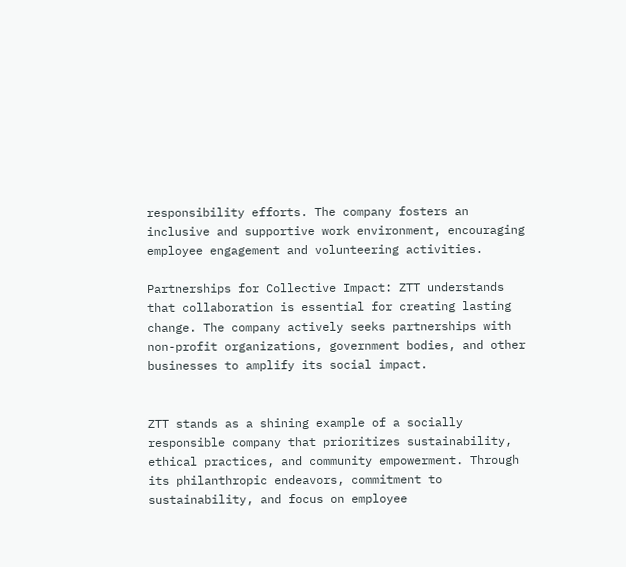responsibility efforts. The company fosters an inclusive and supportive work environment, encouraging employee engagement and volunteering activities.

Partnerships for Collective Impact: ZTT understands that collaboration is essential for creating lasting change. The company actively seeks partnerships with non-profit organizations, government bodies, and other businesses to amplify its social impact.


ZTT stands as a shining example of a socially responsible company that prioritizes sustainability, ethical practices, and community empowerment. Through its philanthropic endeavors, commitment to sustainability, and focus on employee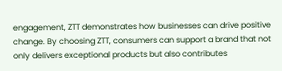engagement, ZTT demonstrates how businesses can drive positive change. By choosing ZTT, consumers can support a brand that not only delivers exceptional products but also contributes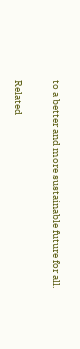to a better and more sustainable future for all.

Related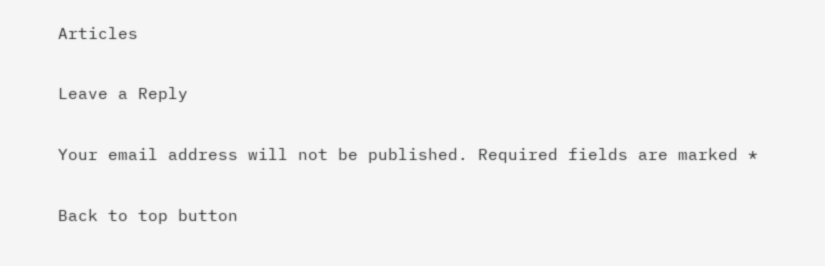Articles

Leave a Reply

Your email address will not be published. Required fields are marked *

Back to top button